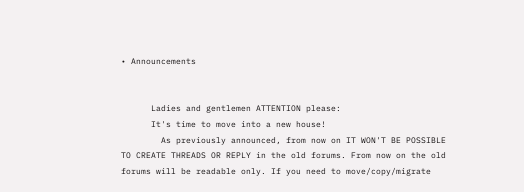• Announcements


      Ladies and gentlemen ATTENTION please:
      It's time to move into a new house!
        As previously announced, from now on IT WON'T BE POSSIBLE TO CREATE THREADS OR REPLY in the old forums. From now on the old forums will be readable only. If you need to move/copy/migrate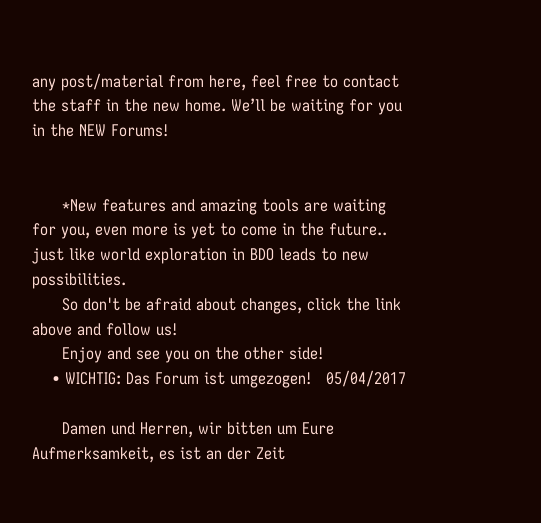any post/material from here, feel free to contact the staff in the new home. We’ll be waiting for you in the NEW Forums!


      *New features and amazing tools are waiting for you, even more is yet to come in the future.. just like world exploration in BDO leads to new possibilities.
      So don't be afraid about changes, click the link above and follow us!
      Enjoy and see you on the other side!
    • WICHTIG: Das Forum ist umgezogen!   05/04/2017

      Damen und Herren, wir bitten um Eure Aufmerksamkeit, es ist an der Zeit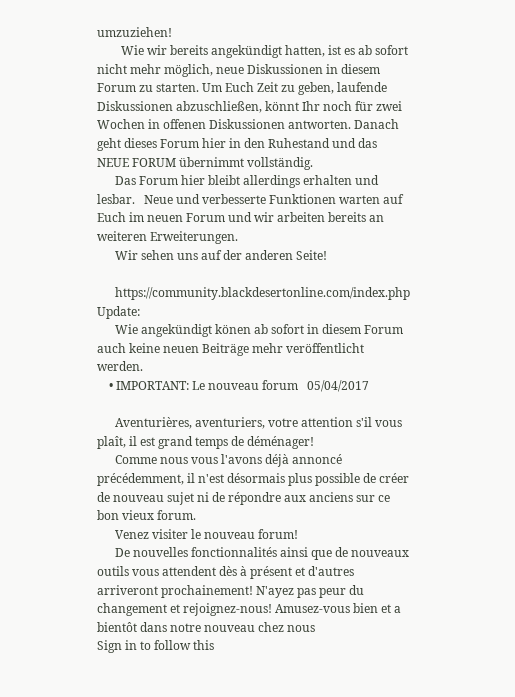umzuziehen!
        Wie wir bereits angekündigt hatten, ist es ab sofort nicht mehr möglich, neue Diskussionen in diesem Forum zu starten. Um Euch Zeit zu geben, laufende Diskussionen abzuschließen, könnt Ihr noch für zwei Wochen in offenen Diskussionen antworten. Danach geht dieses Forum hier in den Ruhestand und das NEUE FORUM übernimmt vollständig.
      Das Forum hier bleibt allerdings erhalten und lesbar.   Neue und verbesserte Funktionen warten auf Euch im neuen Forum und wir arbeiten bereits an weiteren Erweiterungen.
      Wir sehen uns auf der anderen Seite!

      https://community.blackdesertonline.com/index.php Update:
      Wie angekündigt könen ab sofort in diesem Forum auch keine neuen Beiträge mehr veröffentlicht werden.
    • IMPORTANT: Le nouveau forum   05/04/2017

      Aventurières, aventuriers, votre attention s'il vous plaît, il est grand temps de déménager!
      Comme nous vous l'avons déjà annoncé précédemment, il n'est désormais plus possible de créer de nouveau sujet ni de répondre aux anciens sur ce bon vieux forum.
      Venez visiter le nouveau forum!
      De nouvelles fonctionnalités ainsi que de nouveaux outils vous attendent dès à présent et d'autres arriveront prochainement! N'ayez pas peur du changement et rejoignez-nous! Amusez-vous bien et a bientôt dans notre nouveau chez nous
Sign in to follow this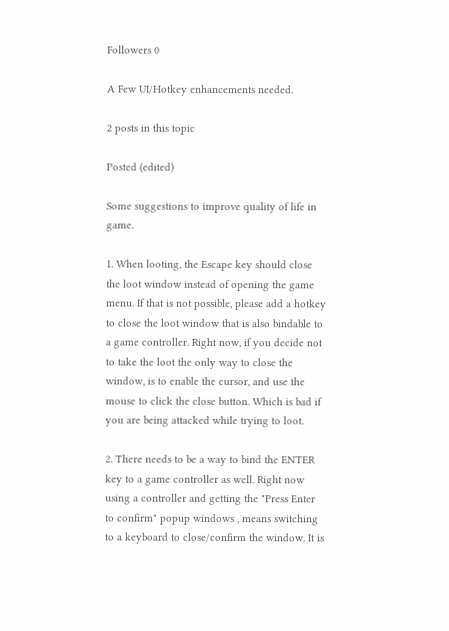Followers 0

A Few UI/Hotkey enhancements needed.

2 posts in this topic

Posted (edited)

Some suggestions to improve quality of life in game.

1. When looting, the Escape key should close the loot window instead of opening the game menu. If that is not possible, please add a hotkey to close the loot window that is also bindable to a game controller. Right now, if you decide not to take the loot the only way to close the window, is to enable the cursor, and use the mouse to click the close button. Which is bad if you are being attacked while trying to loot.

2. There needs to be a way to bind the ENTER key to a game controller as well. Right now using a controller and getting the "Press Enter to confirm" popup windows , means switching to a keyboard to close/confirm the window. It is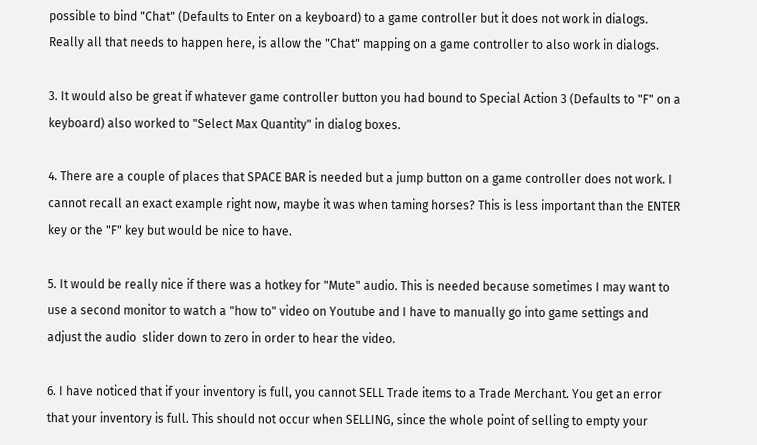possible to bind "Chat" (Defaults to Enter on a keyboard) to a game controller but it does not work in dialogs. Really all that needs to happen here, is allow the "Chat" mapping on a game controller to also work in dialogs.

3. It would also be great if whatever game controller button you had bound to Special Action 3 (Defaults to "F" on a keyboard) also worked to "Select Max Quantity" in dialog boxes.

4. There are a couple of places that SPACE BAR is needed but a jump button on a game controller does not work. I cannot recall an exact example right now, maybe it was when taming horses? This is less important than the ENTER key or the "F" key but would be nice to have.

5. It would be really nice if there was a hotkey for "Mute" audio. This is needed because sometimes I may want to use a second monitor to watch a "how to" video on Youtube and I have to manually go into game settings and adjust the audio  slider down to zero in order to hear the video.

6. I have noticed that if your inventory is full, you cannot SELL Trade items to a Trade Merchant. You get an error that your inventory is full. This should not occur when SELLING, since the whole point of selling to empty your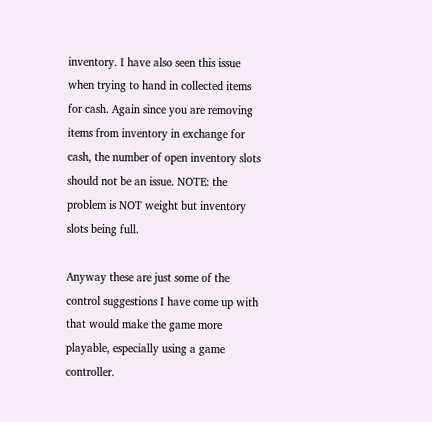inventory. I have also seen this issue when trying to hand in collected items for cash. Again since you are removing items from inventory in exchange for cash, the number of open inventory slots should not be an issue. NOTE: the problem is NOT weight but inventory slots being full.

Anyway these are just some of the control suggestions I have come up with that would make the game more playable, especially using a game controller.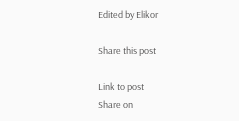Edited by Elikor

Share this post

Link to post
Share on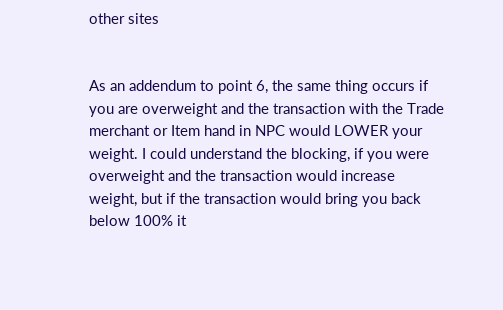other sites


As an addendum to point 6, the same thing occurs if you are overweight and the transaction with the Trade merchant or Item hand in NPC would LOWER your weight. I could understand the blocking, if you were overweight and the transaction would increase weight, but if the transaction would bring you back below 100% it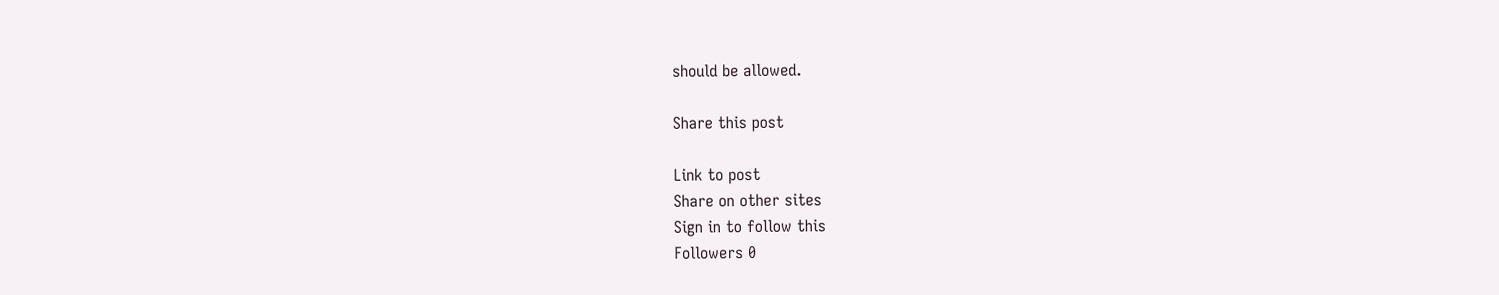should be allowed.

Share this post

Link to post
Share on other sites
Sign in to follow this
Followers 0